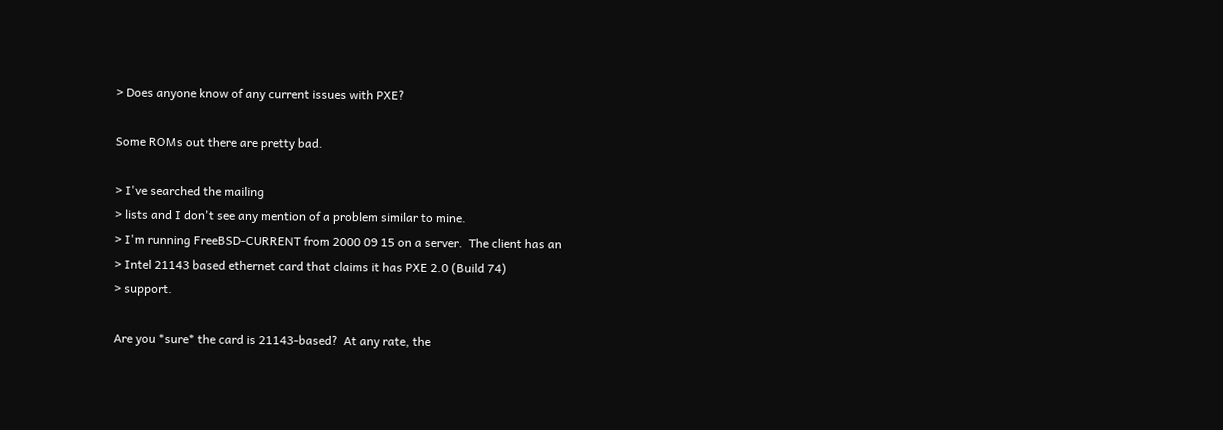> Does anyone know of any current issues with PXE?

Some ROMs out there are pretty bad.

> I've searched the mailing
> lists and I don't see any mention of a problem similar to mine.
> I'm running FreeBSD-CURRENT from 2000 09 15 on a server.  The client has an
> Intel 21143 based ethernet card that claims it has PXE 2.0 (Build 74)
> support.

Are you *sure* the card is 21143-based?  At any rate, the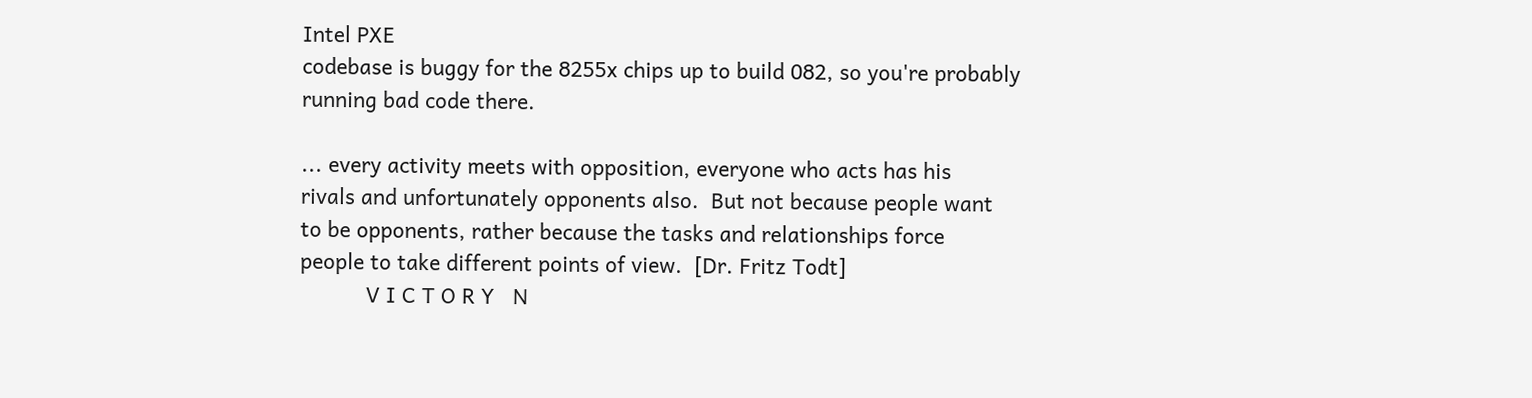Intel PXE
codebase is buggy for the 8255x chips up to build 082, so you're probably
running bad code there.

... every activity meets with opposition, everyone who acts has his
rivals and unfortunately opponents also.  But not because people want
to be opponents, rather because the tasks and relationships force
people to take different points of view.  [Dr. Fritz Todt]
           V I C T O R Y   N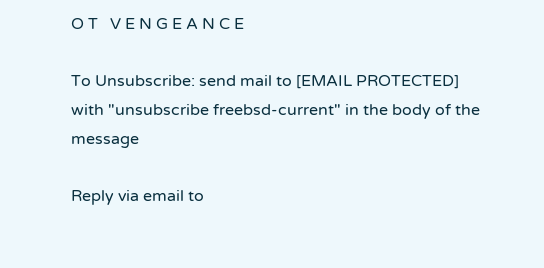O T   V E N G E A N C E

To Unsubscribe: send mail to [EMAIL PROTECTED]
with "unsubscribe freebsd-current" in the body of the message

Reply via email to